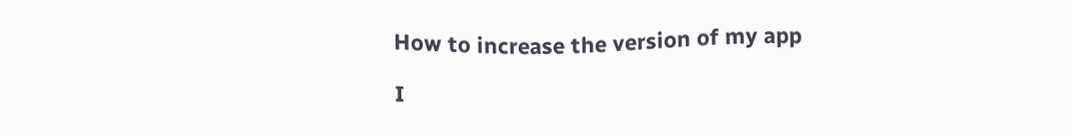How to increase the version of my app

I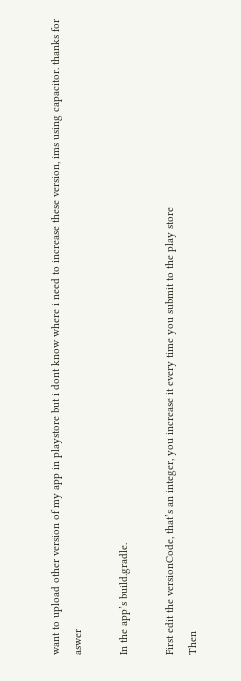want to upload other version of my app in playstore but i dont know where i need to increase these version, ims using capacitor. thanks for aswer

In the app’s build.gradle.

First edit the versionCode, that’s an integer, you increase it every time you submit to the play store
Then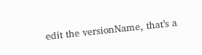edit the versionName, that’s a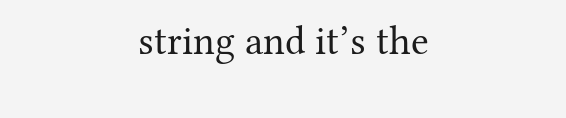string and it’s the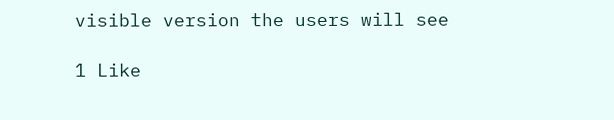visible version the users will see

1 Like